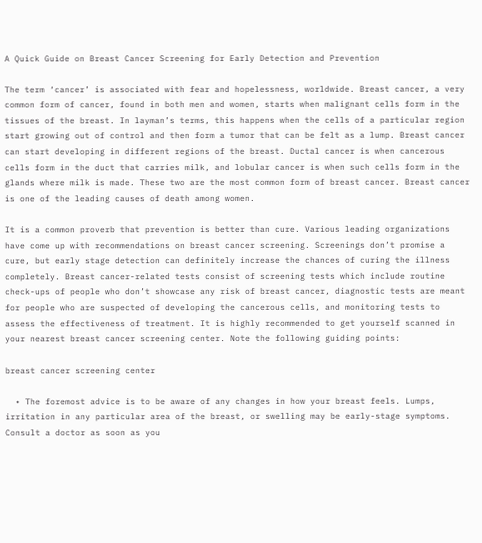A Quick Guide on Breast Cancer Screening for Early Detection and Prevention

The term ‘cancer’ is associated with fear and hopelessness, worldwide. Breast cancer, a very common form of cancer, found in both men and women, starts when malignant cells form in the tissues of the breast. In layman’s terms, this happens when the cells of a particular region start growing out of control and then form a tumor that can be felt as a lump. Breast cancer can start developing in different regions of the breast. Ductal cancer is when cancerous cells form in the duct that carries milk, and lobular cancer is when such cells form in the glands where milk is made. These two are the most common form of breast cancer. Breast cancer is one of the leading causes of death among women.

It is a common proverb that prevention is better than cure. Various leading organizations have come up with recommendations on breast cancer screening. Screenings don’t promise a cure, but early stage detection can definitely increase the chances of curing the illness completely. Breast cancer-related tests consist of screening tests which include routine check-ups of people who don’t showcase any risk of breast cancer, diagnostic tests are meant for people who are suspected of developing the cancerous cells, and monitoring tests to assess the effectiveness of treatment. It is highly recommended to get yourself scanned in your nearest breast cancer screening center. Note the following guiding points:

breast cancer screening center

  • The foremost advice is to be aware of any changes in how your breast feels. Lumps, irritation in any particular area of the breast, or swelling may be early-stage symptoms. Consult a doctor as soon as you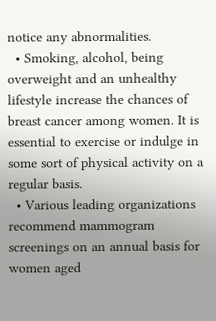notice any abnormalities.
  • Smoking, alcohol, being overweight and an unhealthy lifestyle increase the chances of breast cancer among women. It is essential to exercise or indulge in some sort of physical activity on a regular basis.
  • Various leading organizations recommend mammogram screenings on an annual basis for women aged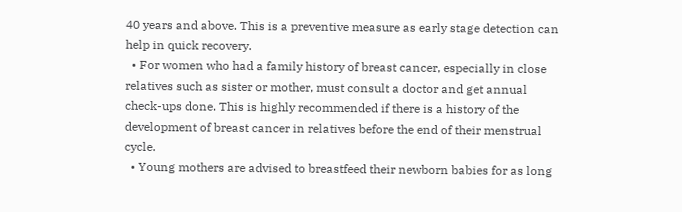40 years and above. This is a preventive measure as early stage detection can help in quick recovery.
  • For women who had a family history of breast cancer, especially in close relatives such as sister or mother, must consult a doctor and get annual check-ups done. This is highly recommended if there is a history of the development of breast cancer in relatives before the end of their menstrual cycle.
  • Young mothers are advised to breastfeed their newborn babies for as long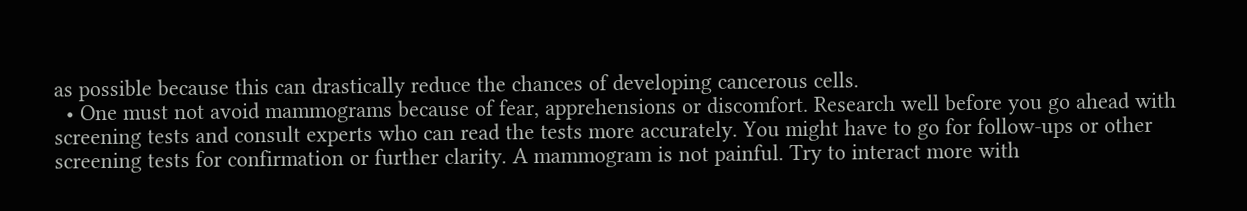as possible because this can drastically reduce the chances of developing cancerous cells.
  • One must not avoid mammograms because of fear, apprehensions or discomfort. Research well before you go ahead with screening tests and consult experts who can read the tests more accurately. You might have to go for follow-ups or other screening tests for confirmation or further clarity. A mammogram is not painful. Try to interact more with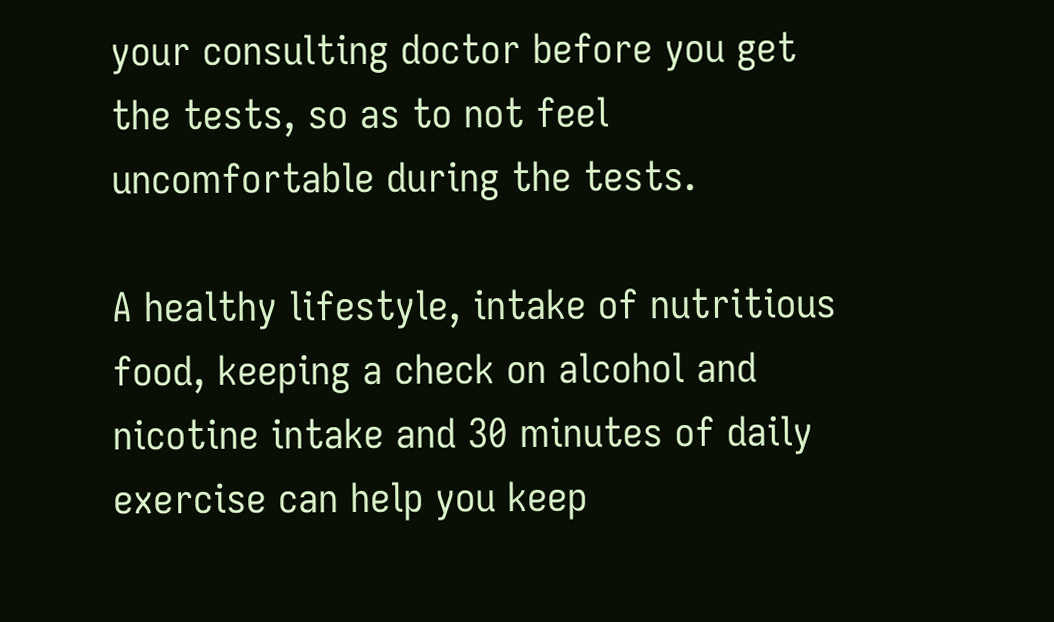your consulting doctor before you get the tests, so as to not feel uncomfortable during the tests.

A healthy lifestyle, intake of nutritious food, keeping a check on alcohol and nicotine intake and 30 minutes of daily exercise can help you keep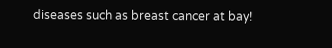diseases such as breast cancer at bay!